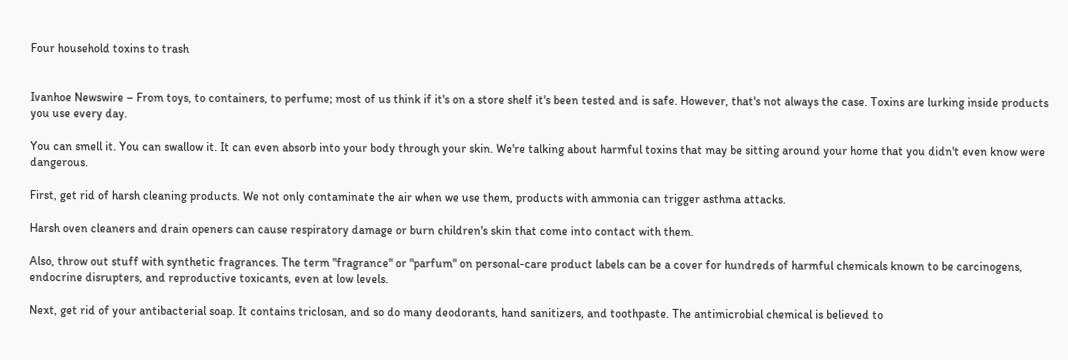Four household toxins to trash


Ivanhoe Newswire – From toys, to containers, to perfume; most of us think if it's on a store shelf it's been tested and is safe. However, that's not always the case. Toxins are lurking inside products you use every day.

You can smell it. You can swallow it. It can even absorb into your body through your skin. We're talking about harmful toxins that may be sitting around your home that you didn't even know were dangerous.

First, get rid of harsh cleaning products. We not only contaminate the air when we use them, products with ammonia can trigger asthma attacks.

Harsh oven cleaners and drain openers can cause respiratory damage or burn children's skin that come into contact with them.

Also, throw out stuff with synthetic fragrances. The term "fragrance" or "parfum" on personal-care product labels can be a cover for hundreds of harmful chemicals known to be carcinogens, endocrine disrupters, and reproductive toxicants, even at low levels.

Next, get rid of your antibacterial soap. It contains triclosan, and so do many deodorants, hand sanitizers, and toothpaste. The antimicrobial chemical is believed to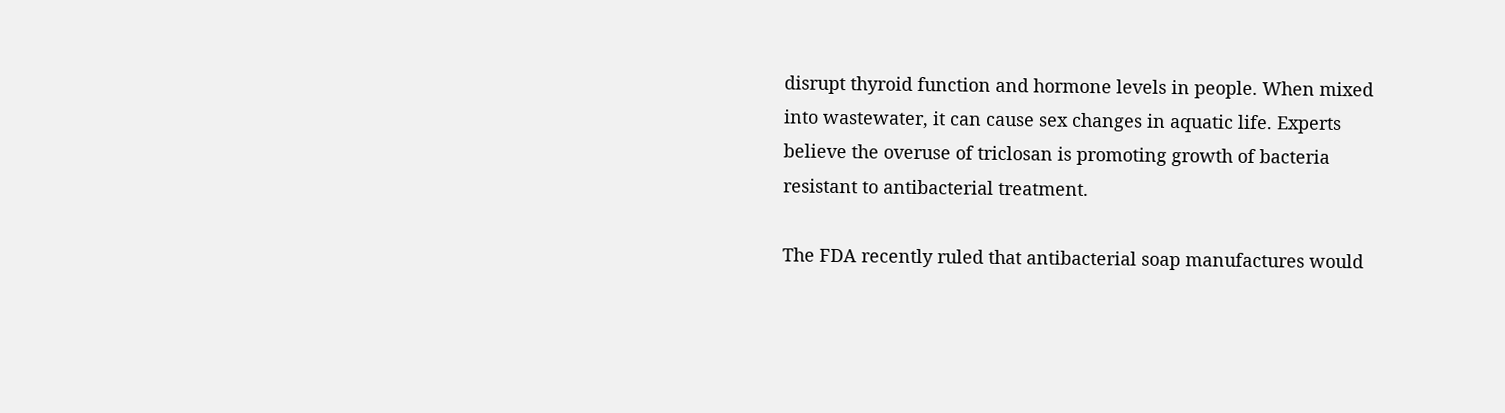disrupt thyroid function and hormone levels in people. When mixed into wastewater, it can cause sex changes in aquatic life. Experts believe the overuse of triclosan is promoting growth of bacteria resistant to antibacterial treatment.

The FDA recently ruled that antibacterial soap manufactures would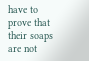have to prove that their soaps are not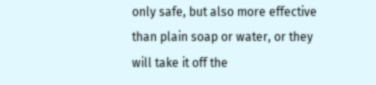only safe, but also more effective than plain soap or water, or they will take it off the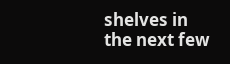shelves in the next few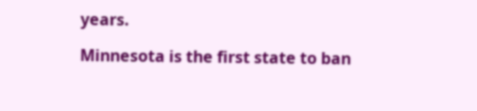years.

Minnesota is the first state to ban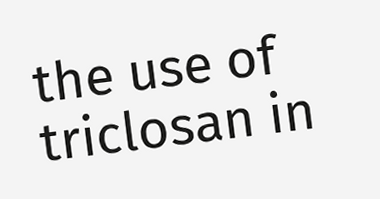the use of triclosan in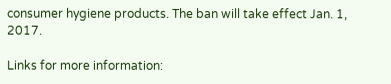consumer hygiene products. The ban will take effect Jan. 1, 2017.

Links for more information: